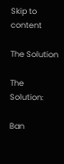Skip to content

The Solution

The Solution:

Ban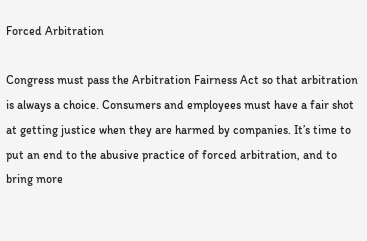Forced Arbitration

Congress must pass the Arbitration Fairness Act so that arbitration is always a choice. Consumers and employees must have a fair shot at getting justice when they are harmed by companies. It’s time to put an end to the abusive practice of forced arbitration, and to bring more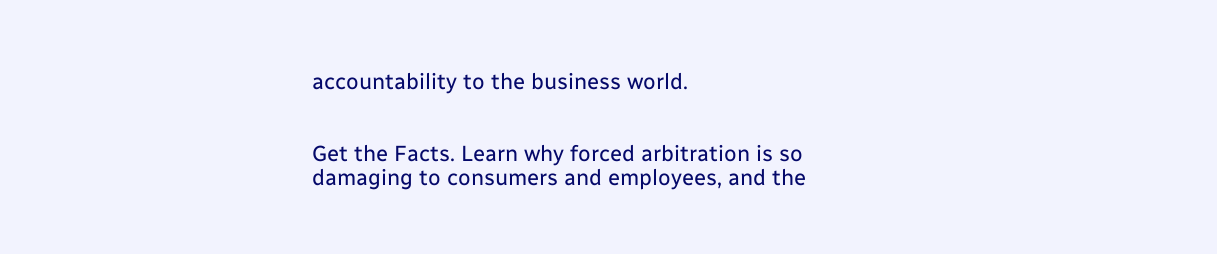accountability to the business world.


Get the Facts. Learn why forced arbitration is so damaging to consumers and employees, and the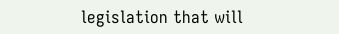legislation that will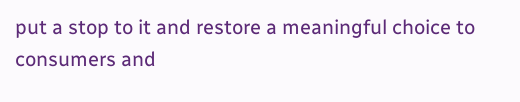put a stop to it and restore a meaningful choice to consumers and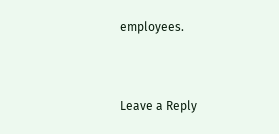employees.



Leave a Reply